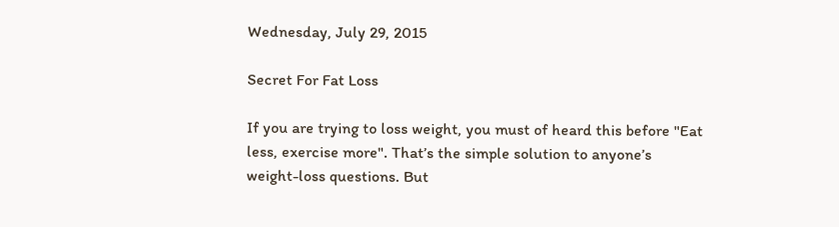Wednesday, July 29, 2015

Secret For Fat Loss

If you are trying to loss weight, you must of heard this before "Eat less, exercise more". That’s the simple solution to anyone’s weight-loss questions. But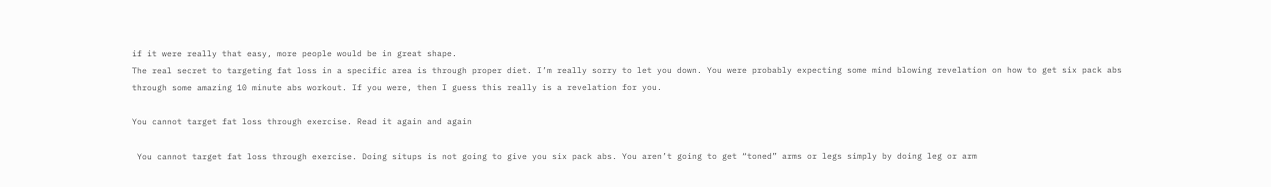if it were really that easy, more people would be in great shape.
The real secret to targeting fat loss in a specific area is through proper diet. I’m really sorry to let you down. You were probably expecting some mind blowing revelation on how to get six pack abs through some amazing 10 minute abs workout. If you were, then I guess this really is a revelation for you.

You cannot target fat loss through exercise. Read it again and again

 You cannot target fat loss through exercise. Doing situps is not going to give you six pack abs. You aren’t going to get “toned” arms or legs simply by doing leg or arm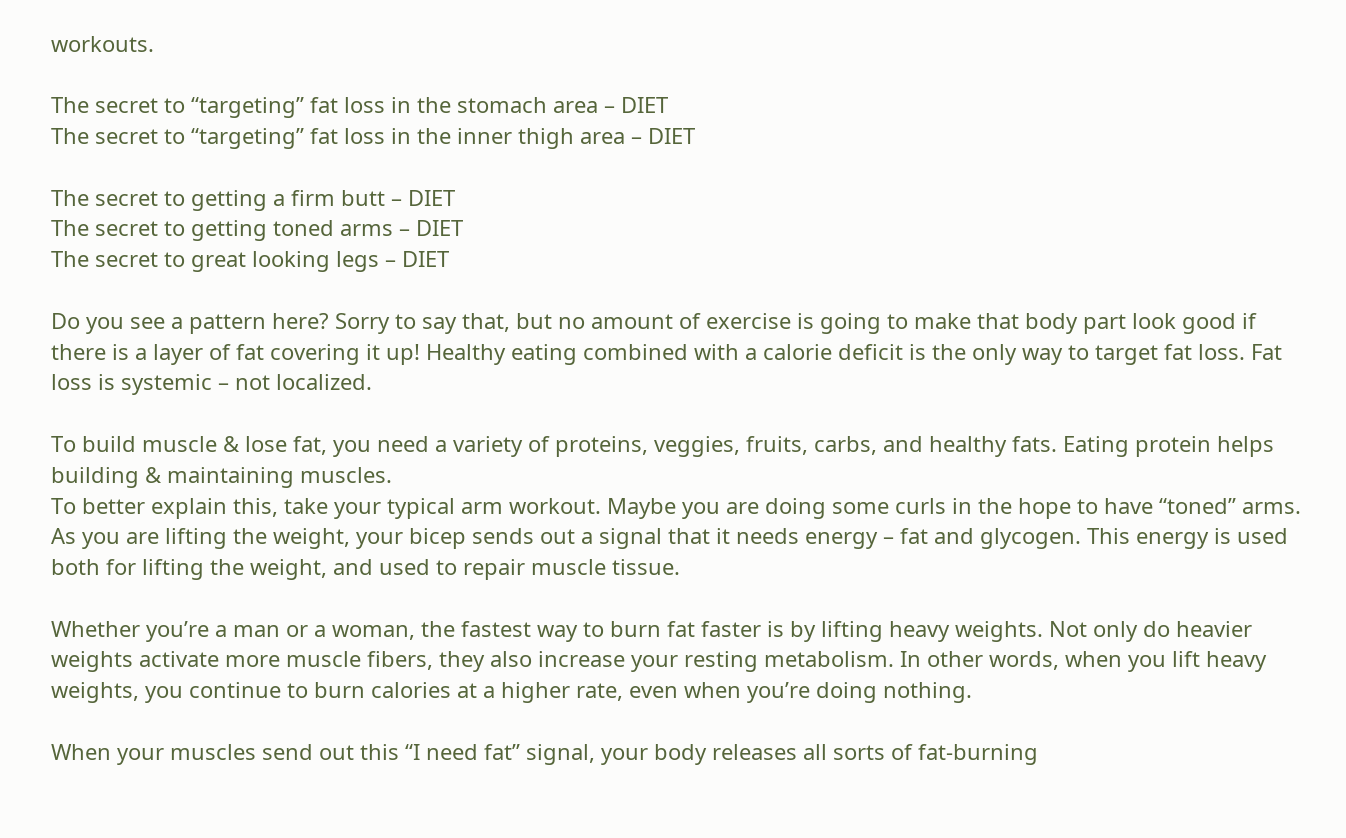workouts.

The secret to “targeting” fat loss in the stomach area – DIET
The secret to “targeting” fat loss in the inner thigh area – DIET

The secret to getting a firm butt – DIET
The secret to getting toned arms – DIET
The secret to great looking legs – DIET

Do you see a pattern here? Sorry to say that, but no amount of exercise is going to make that body part look good if there is a layer of fat covering it up! Healthy eating combined with a calorie deficit is the only way to target fat loss. Fat loss is systemic – not localized.

To build muscle & lose fat, you need a variety of proteins, veggies, fruits, carbs, and healthy fats. Eating protein helps building & maintaining muscles.
To better explain this, take your typical arm workout. Maybe you are doing some curls in the hope to have “toned” arms. As you are lifting the weight, your bicep sends out a signal that it needs energy – fat and glycogen. This energy is used both for lifting the weight, and used to repair muscle tissue.

Whether you’re a man or a woman, the fastest way to burn fat faster is by lifting heavy weights. Not only do heavier weights activate more muscle fibers, they also increase your resting metabolism. In other words, when you lift heavy weights, you continue to burn calories at a higher rate, even when you’re doing nothing.

When your muscles send out this “I need fat” signal, your body releases all sorts of fat-burning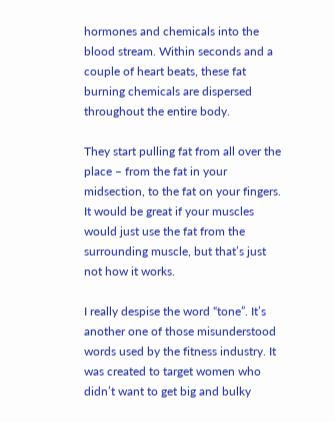hormones and chemicals into the blood stream. Within seconds and a couple of heart beats, these fat burning chemicals are dispersed throughout the entire body.

They start pulling fat from all over the place – from the fat in your midsection, to the fat on your fingers. It would be great if your muscles would just use the fat from the surrounding muscle, but that’s just not how it works.

I really despise the word “tone”. It’s another one of those misunderstood words used by the fitness industry. It was created to target women who didn’t want to get big and bulky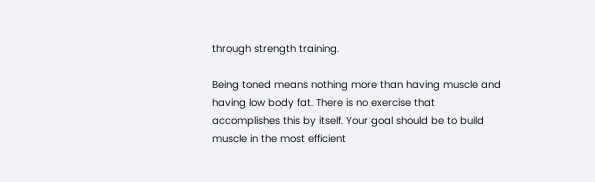through strength training.

Being toned means nothing more than having muscle and having low body fat. There is no exercise that accomplishes this by itself. Your goal should be to build muscle in the most efficient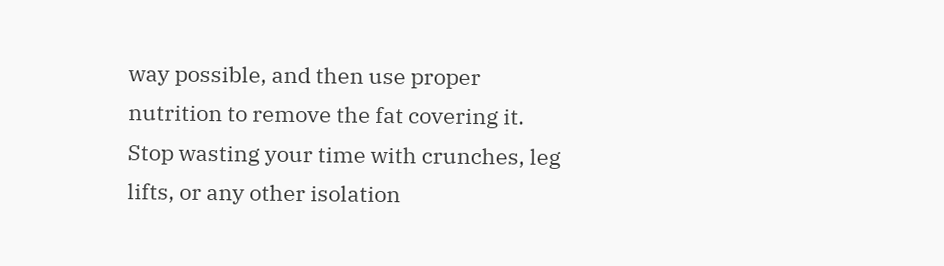way possible, and then use proper nutrition to remove the fat covering it.
Stop wasting your time with crunches, leg lifts, or any other isolation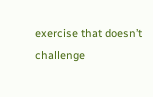exercise that doesn’t challenge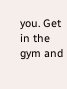you. Get in the gym and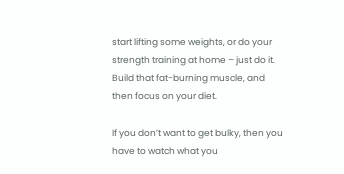start lifting some weights, or do your strength training at home – just do it. Build that fat-burning muscle, and then focus on your diet.

If you don’t want to get bulky, then you have to watch what you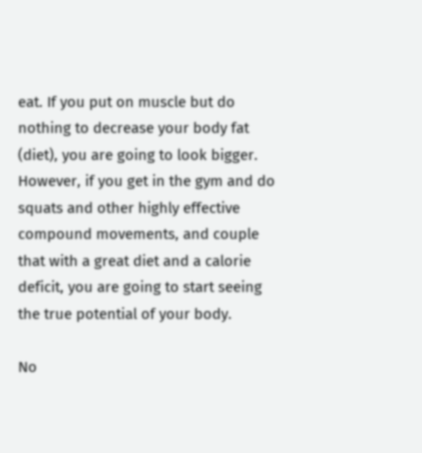eat. If you put on muscle but do nothing to decrease your body fat (diet), you are going to look bigger. However, if you get in the gym and do squats and other highly effective compound movements, and couple that with a great diet and a calorie deficit, you are going to start seeing the true potential of your body.

No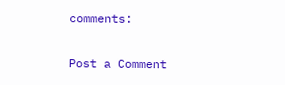comments:

Post a Comment